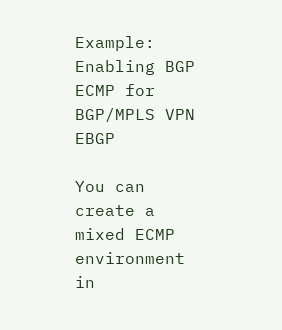Example: Enabling BGP ECMP for BGP/MPLS VPN EBGP

You can create a mixed ECMP environment in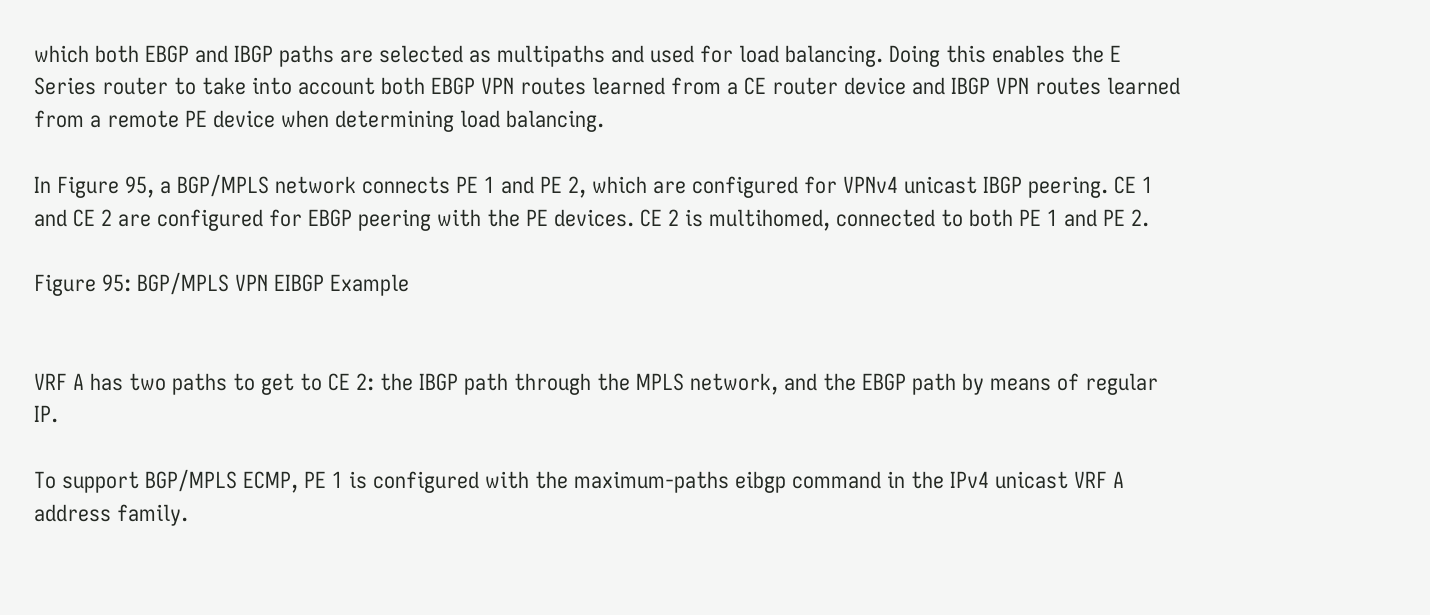which both EBGP and IBGP paths are selected as multipaths and used for load balancing. Doing this enables the E Series router to take into account both EBGP VPN routes learned from a CE router device and IBGP VPN routes learned from a remote PE device when determining load balancing.

In Figure 95, a BGP/MPLS network connects PE 1 and PE 2, which are configured for VPNv4 unicast IBGP peering. CE 1 and CE 2 are configured for EBGP peering with the PE devices. CE 2 is multihomed, connected to both PE 1 and PE 2.

Figure 95: BGP/MPLS VPN EIBGP Example


VRF A has two paths to get to CE 2: the IBGP path through the MPLS network, and the EBGP path by means of regular IP.

To support BGP/MPLS ECMP, PE 1 is configured with the maximum-paths eibgp command in the IPv4 unicast VRF A address family.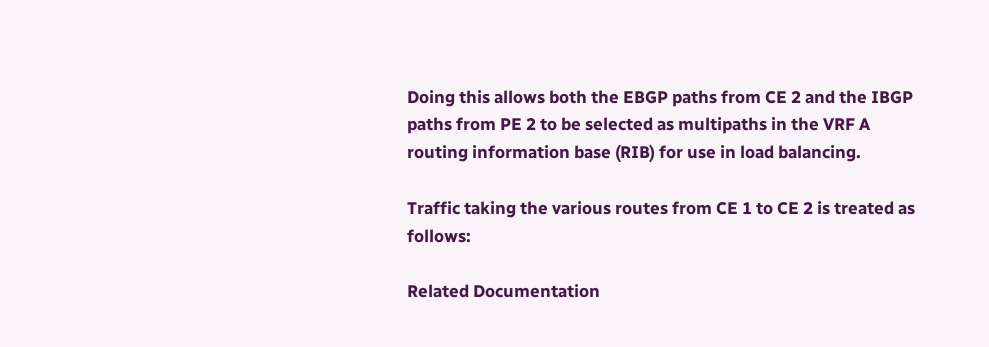Doing this allows both the EBGP paths from CE 2 and the IBGP paths from PE 2 to be selected as multipaths in the VRF A routing information base (RIB) for use in load balancing.

Traffic taking the various routes from CE 1 to CE 2 is treated as follows:

Related Documentation